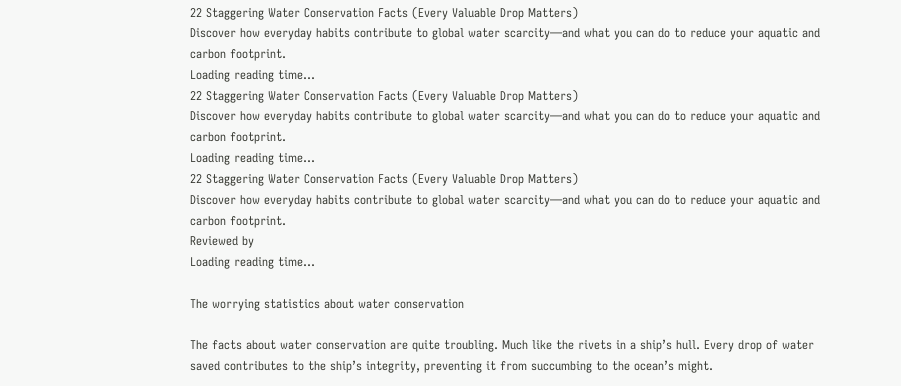22 Staggering Water Conservation Facts (Every Valuable Drop Matters)
Discover how everyday habits contribute to global water scarcity—and what you can do to reduce your aquatic and carbon footprint.
Loading reading time...
22 Staggering Water Conservation Facts (Every Valuable Drop Matters)
Discover how everyday habits contribute to global water scarcity—and what you can do to reduce your aquatic and carbon footprint.
Loading reading time...
22 Staggering Water Conservation Facts (Every Valuable Drop Matters)
Discover how everyday habits contribute to global water scarcity—and what you can do to reduce your aquatic and carbon footprint.
Reviewed by
Loading reading time...

The worrying statistics about water conservation

The facts about water conservation are quite troubling. Much like the rivets in a ship’s hull. Every drop of water saved contributes to the ship’s integrity, preventing it from succumbing to the ocean’s might.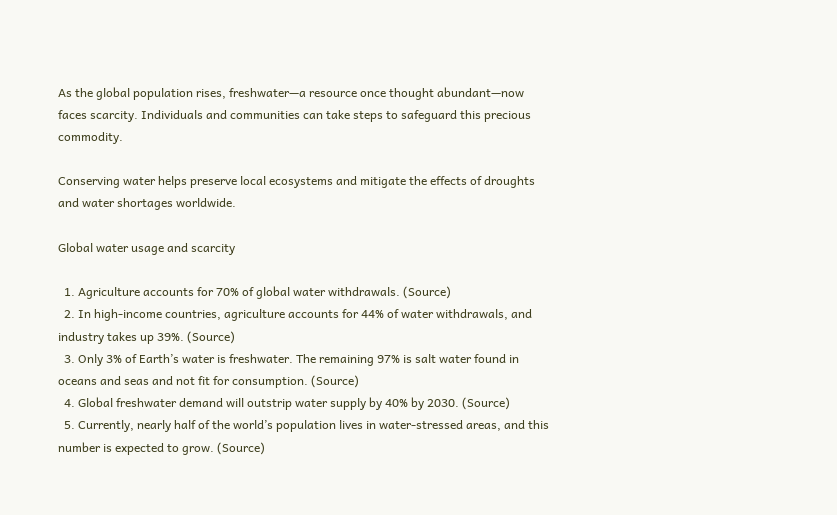As the global population rises, freshwater—a resource once thought abundant—now faces scarcity. Individuals and communities can take steps to safeguard this precious commodity.

Conserving water helps preserve local ecosystems and mitigate the effects of droughts and water shortages worldwide.

Global water usage and scarcity

  1. Agriculture accounts for 70% of global water withdrawals. (Source)
  2. In high-income countries, agriculture accounts for 44% of water withdrawals, and industry takes up 39%. (Source)
  3. Only 3% of Earth’s water is freshwater. The remaining 97% is salt water found in oceans and seas and not fit for consumption. (Source)
  4. Global freshwater demand will outstrip water supply by 40% by 2030. (Source)
  5. Currently, nearly half of the world’s population lives in water-stressed areas, and this number is expected to grow. (Source)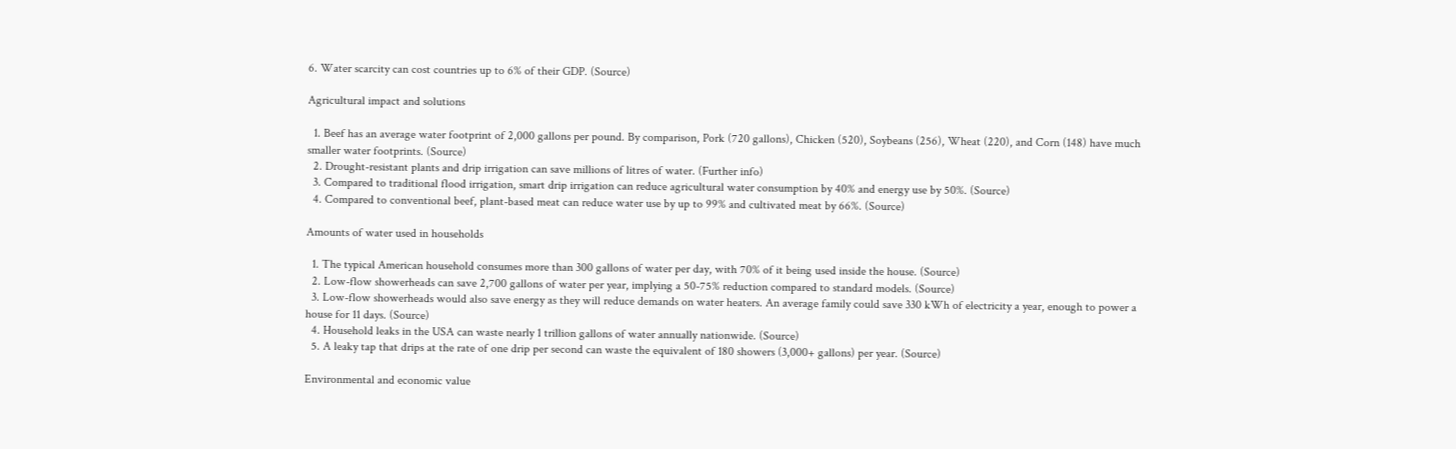6. Water scarcity can cost countries up to 6% of their GDP. (Source)

Agricultural impact and solutions

  1. Beef has an average water footprint of 2,000 gallons per pound. By comparison, Pork (720 gallons), Chicken (520), Soybeans (256), Wheat (220), and Corn (148) have much smaller water footprints. (Source)
  2. Drought-resistant plants and drip irrigation can save millions of litres of water. (Further info)
  3. Compared to traditional flood irrigation, smart drip irrigation can reduce agricultural water consumption by 40% and energy use by 50%. (Source)
  4. Compared to conventional beef, plant-based meat can reduce water use by up to 99% and cultivated meat by 66%. (Source)

Amounts of water used in households

  1. The typical American household consumes more than 300 gallons of water per day, with 70% of it being used inside the house. (Source)
  2. Low-flow showerheads can save 2,700 gallons of water per year, implying a 50-75% reduction compared to standard models. (Source)
  3. Low-flow showerheads would also save energy as they will reduce demands on water heaters. An average family could save 330 kWh of electricity a year, enough to power a house for 11 days. (Source)
  4. Household leaks in the USA can waste nearly 1 trillion gallons of water annually nationwide. (Source)
  5. A leaky tap that drips at the rate of one drip per second can waste the equivalent of 180 showers (3,000+ gallons) per year. (Source)

Environmental and economic value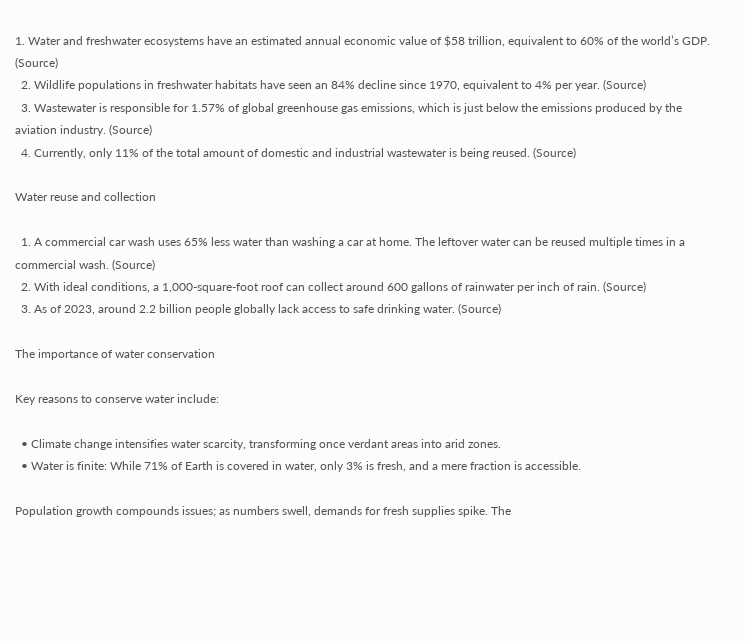1. Water and freshwater ecosystems have an estimated annual economic value of $58 trillion, equivalent to 60% of the world’s GDP. (Source)
  2. Wildlife populations in freshwater habitats have seen an 84% decline since 1970, equivalent to 4% per year. (Source)
  3. Wastewater is responsible for 1.57% of global greenhouse gas emissions, which is just below the emissions produced by the aviation industry. (Source)
  4. Currently, only 11% of the total amount of domestic and industrial wastewater is being reused. (Source)

Water reuse and collection

  1. A commercial car wash uses 65% less water than washing a car at home. The leftover water can be reused multiple times in a commercial wash. (Source)
  2. With ideal conditions, a 1,000-square-foot roof can collect around 600 gallons of rainwater per inch of rain. (Source)
  3. As of 2023, around 2.2 billion people globally lack access to safe drinking water. (Source)

The importance of water conservation

Key reasons to conserve water include:

  • Climate change intensifies water scarcity, transforming once verdant areas into arid zones.
  • Water is finite: While 71% of Earth is covered in water, only 3% is fresh, and a mere fraction is accessible.

Population growth compounds issues; as numbers swell, demands for fresh supplies spike. The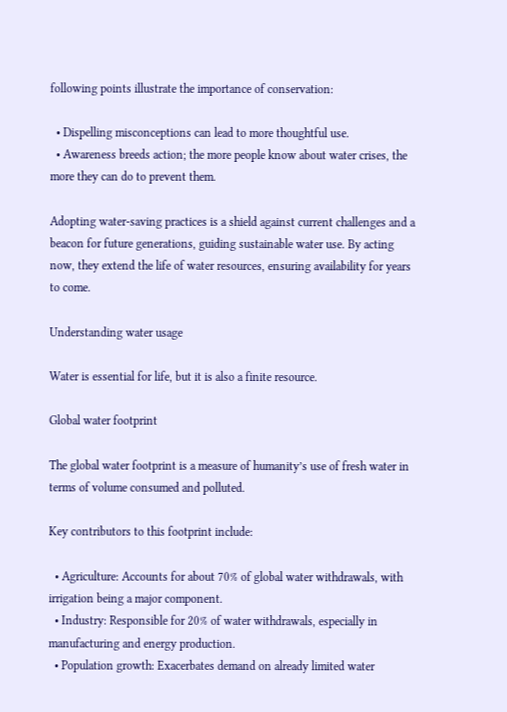following points illustrate the importance of conservation:

  • Dispelling misconceptions can lead to more thoughtful use.
  • Awareness breeds action; the more people know about water crises, the more they can do to prevent them.

Adopting water-saving practices is a shield against current challenges and a beacon for future generations, guiding sustainable water use. By acting now, they extend the life of water resources, ensuring availability for years to come.

Understanding water usage

Water is essential for life, but it is also a finite resource.

Global water footprint

The global water footprint is a measure of humanity’s use of fresh water in terms of volume consumed and polluted.

Key contributors to this footprint include:

  • Agriculture: Accounts for about 70% of global water withdrawals, with irrigation being a major component.
  • Industry: Responsible for 20% of water withdrawals, especially in manufacturing and energy production.
  • Population growth: Exacerbates demand on already limited water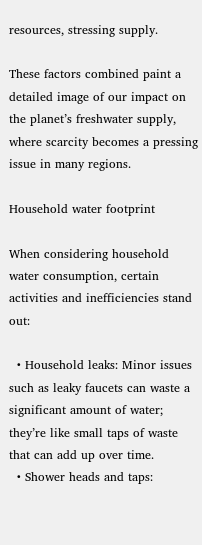resources, stressing supply.

These factors combined paint a detailed image of our impact on the planet’s freshwater supply, where scarcity becomes a pressing issue in many regions.

Household water footprint

When considering household water consumption, certain activities and inefficiencies stand out:

  • Household leaks: Minor issues such as leaky faucets can waste a significant amount of water; they’re like small taps of waste that can add up over time.
  • Shower heads and taps: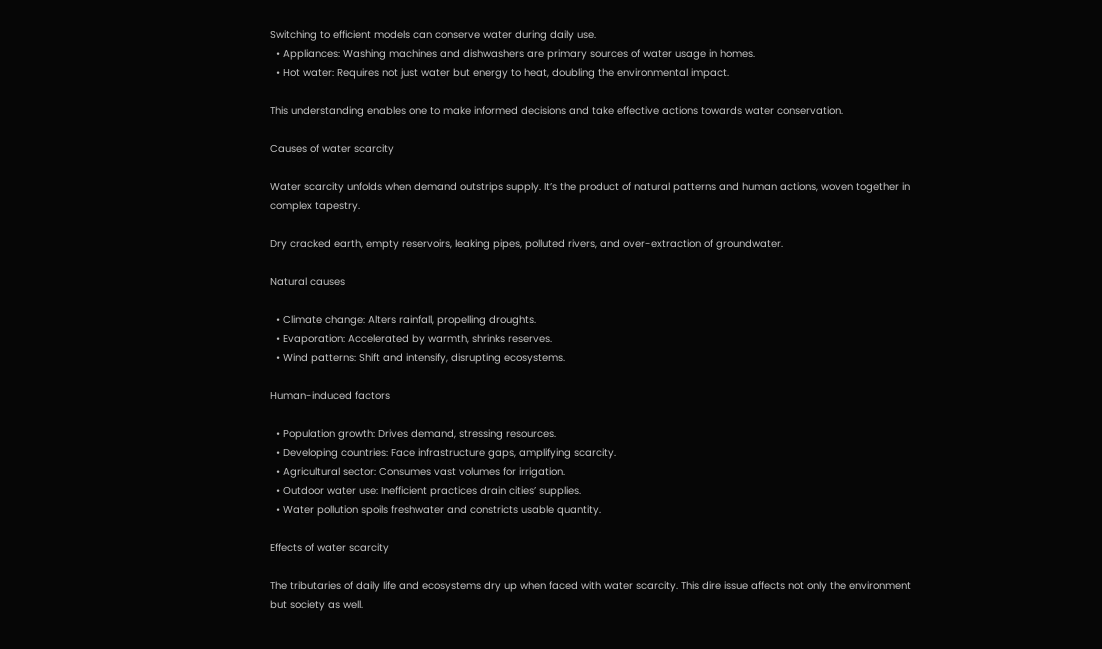Switching to efficient models can conserve water during daily use.
  • Appliances: Washing machines and dishwashers are primary sources of water usage in homes.
  • Hot water: Requires not just water but energy to heat, doubling the environmental impact.

This understanding enables one to make informed decisions and take effective actions towards water conservation.

Causes of water scarcity

Water scarcity unfolds when demand outstrips supply. It’s the product of natural patterns and human actions, woven together in complex tapestry.

Dry cracked earth, empty reservoirs, leaking pipes, polluted rivers, and over-extraction of groundwater.

Natural causes

  • Climate change: Alters rainfall, propelling droughts.
  • Evaporation: Accelerated by warmth, shrinks reserves.
  • Wind patterns: Shift and intensify, disrupting ecosystems.

Human-induced factors

  • Population growth: Drives demand, stressing resources.
  • Developing countries: Face infrastructure gaps, amplifying scarcity.
  • Agricultural sector: Consumes vast volumes for irrigation.
  • Outdoor water use: Inefficient practices drain cities’ supplies.
  • Water pollution spoils freshwater and constricts usable quantity.

Effects of water scarcity

The tributaries of daily life and ecosystems dry up when faced with water scarcity. This dire issue affects not only the environment but society as well.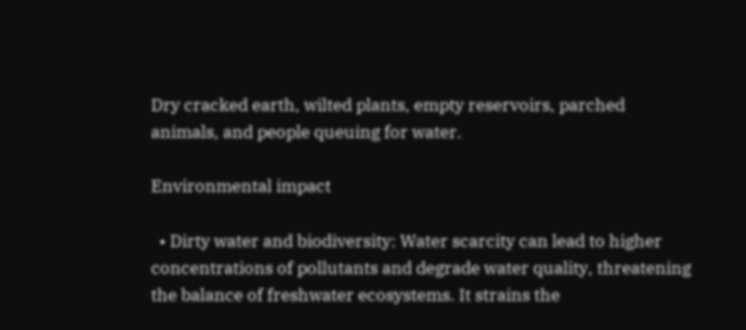Dry cracked earth, wilted plants, empty reservoirs, parched animals, and people queuing for water.

Environmental impact

  • Dirty water and biodiversity: Water scarcity can lead to higher concentrations of pollutants and degrade water quality, threatening the balance of freshwater ecosystems. It strains the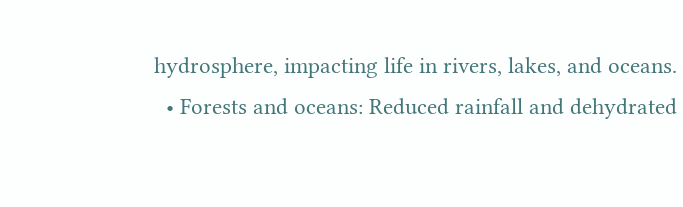hydrosphere, impacting life in rivers, lakes, and oceans.
  • Forests and oceans: Reduced rainfall and dehydrated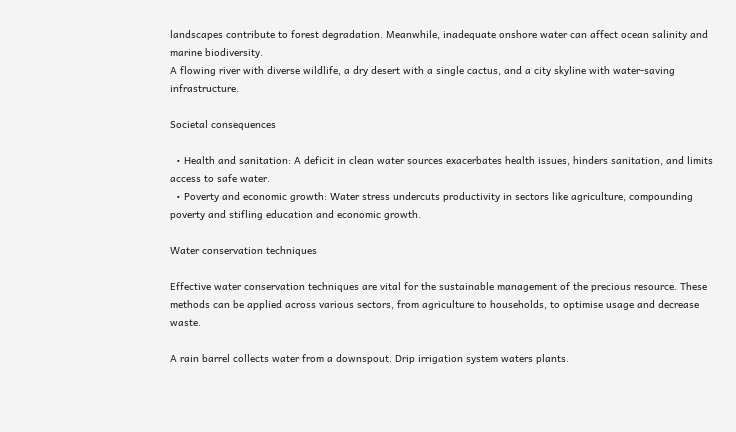landscapes contribute to forest degradation. Meanwhile, inadequate onshore water can affect ocean salinity and marine biodiversity.
A flowing river with diverse wildlife, a dry desert with a single cactus, and a city skyline with water-saving infrastructure.

Societal consequences

  • Health and sanitation: A deficit in clean water sources exacerbates health issues, hinders sanitation, and limits access to safe water.
  • Poverty and economic growth: Water stress undercuts productivity in sectors like agriculture, compounding poverty and stifling education and economic growth.

Water conservation techniques

Effective water conservation techniques are vital for the sustainable management of the precious resource. These methods can be applied across various sectors, from agriculture to households, to optimise usage and decrease waste.

A rain barrel collects water from a downspout. Drip irrigation system waters plants.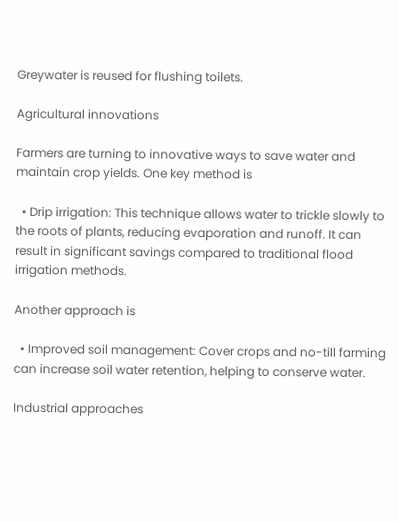Greywater is reused for flushing toilets.

Agricultural innovations

Farmers are turning to innovative ways to save water and maintain crop yields. One key method is

  • Drip irrigation: This technique allows water to trickle slowly to the roots of plants, reducing evaporation and runoff. It can result in significant savings compared to traditional flood irrigation methods.

Another approach is

  • Improved soil management: Cover crops and no-till farming can increase soil water retention, helping to conserve water.

Industrial approaches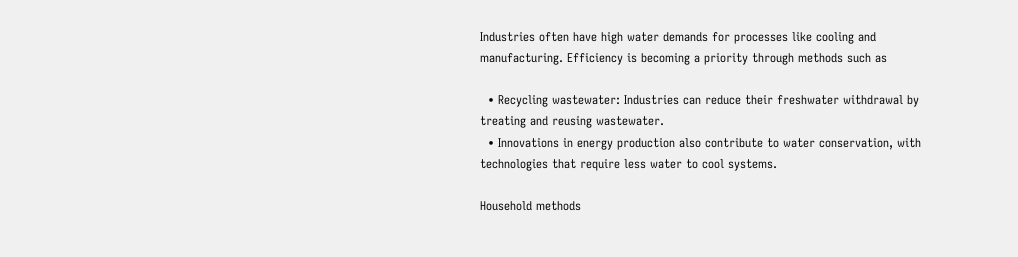Industries often have high water demands for processes like cooling and manufacturing. Efficiency is becoming a priority through methods such as

  • Recycling wastewater: Industries can reduce their freshwater withdrawal by treating and reusing wastewater.
  • Innovations in energy production also contribute to water conservation, with technologies that require less water to cool systems.

Household methods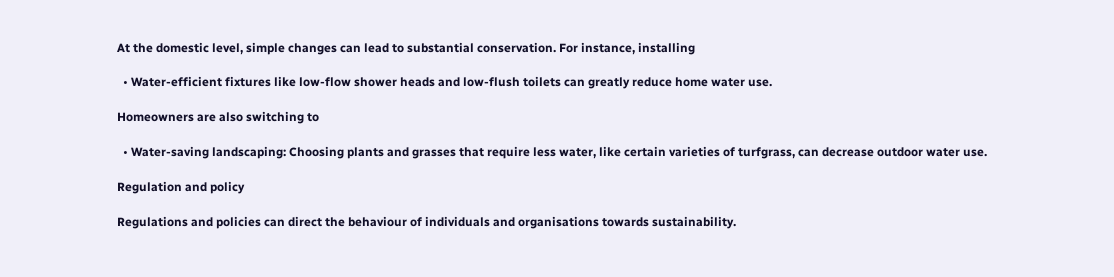At the domestic level, simple changes can lead to substantial conservation. For instance, installing

  • Water-efficient fixtures like low-flow shower heads and low-flush toilets can greatly reduce home water use.

Homeowners are also switching to

  • Water-saving landscaping: Choosing plants and grasses that require less water, like certain varieties of turfgrass, can decrease outdoor water use.

Regulation and policy

Regulations and policies can direct the behaviour of individuals and organisations towards sustainability.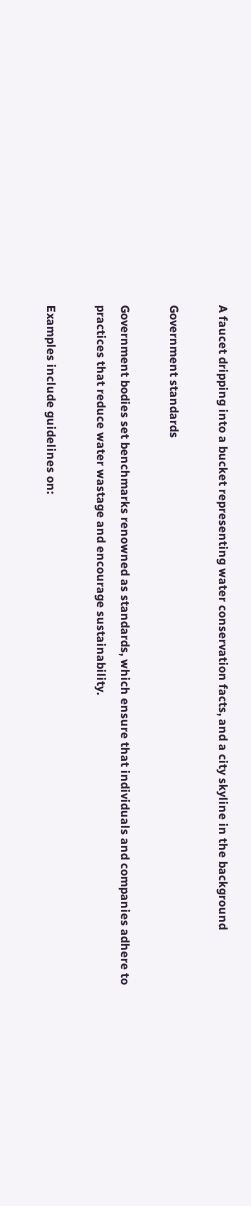A faucet dripping into a bucket representing water conservation facts, and a city skyline in the background

Government standards

Government bodies set benchmarks renowned as standards, which ensure that individuals and companies adhere to practices that reduce water wastage and encourage sustainability.

Examples include guidelines on: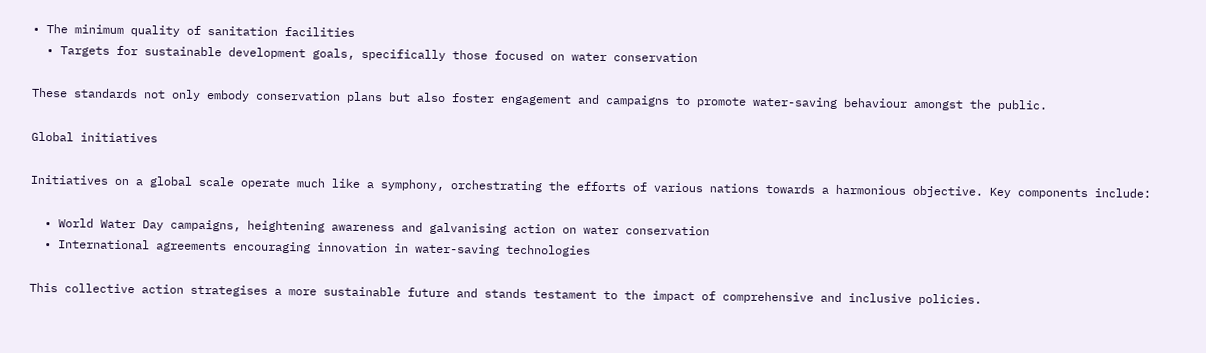• The minimum quality of sanitation facilities
  • Targets for sustainable development goals, specifically those focused on water conservation

These standards not only embody conservation plans but also foster engagement and campaigns to promote water-saving behaviour amongst the public.

Global initiatives

Initiatives on a global scale operate much like a symphony, orchestrating the efforts of various nations towards a harmonious objective. Key components include:

  • World Water Day campaigns, heightening awareness and galvanising action on water conservation
  • International agreements encouraging innovation in water-saving technologies

This collective action strategises a more sustainable future and stands testament to the impact of comprehensive and inclusive policies.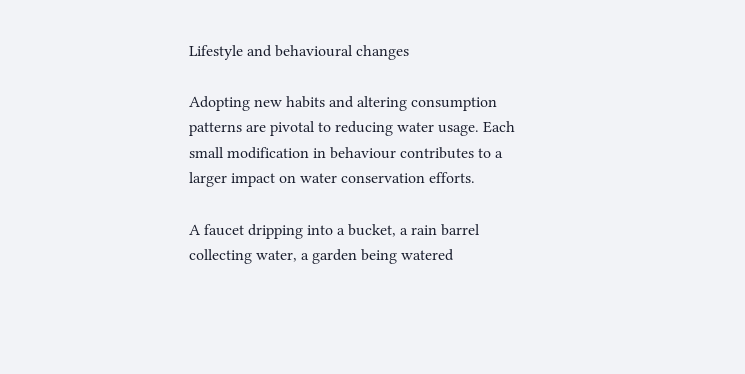Lifestyle and behavioural changes

Adopting new habits and altering consumption patterns are pivotal to reducing water usage. Each small modification in behaviour contributes to a larger impact on water conservation efforts.

A faucet dripping into a bucket, a rain barrel collecting water, a garden being watered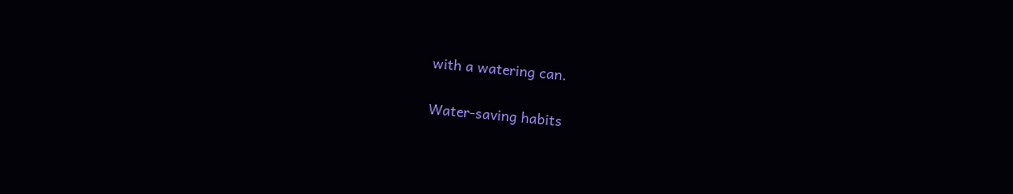with a watering can.

Water-saving habits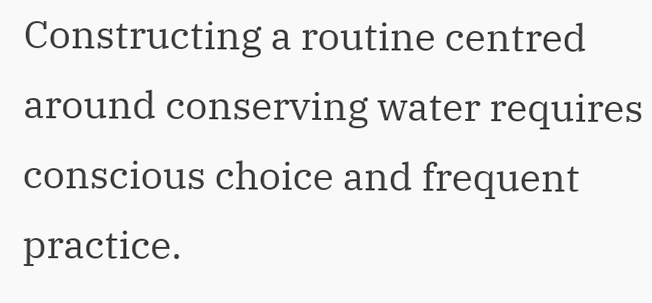Constructing a routine centred around conserving water requires conscious choice and frequent practice.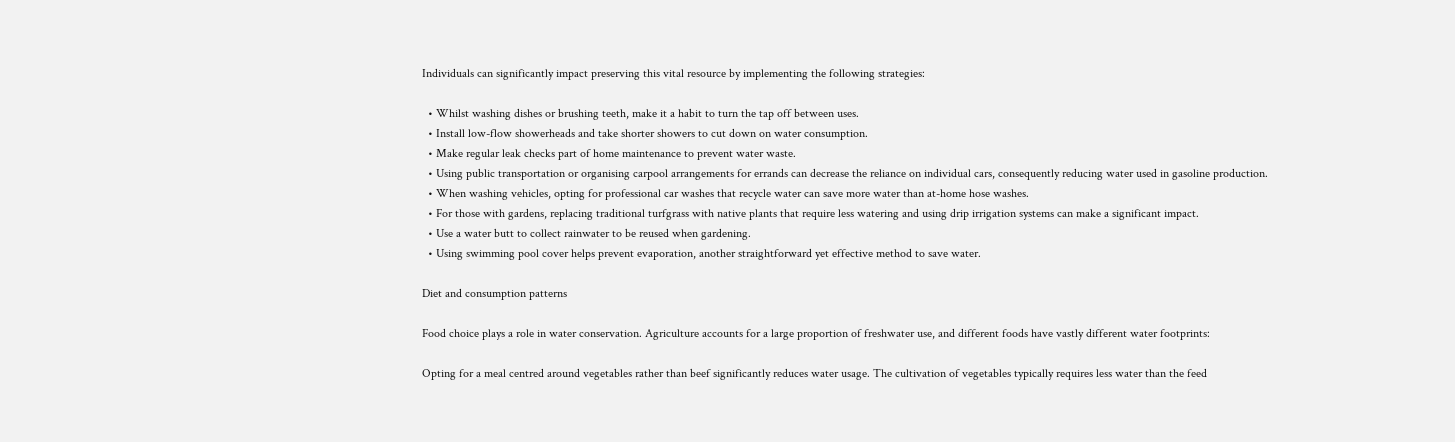Individuals can significantly impact preserving this vital resource by implementing the following strategies:

  • Whilst washing dishes or brushing teeth, make it a habit to turn the tap off between uses.
  • Install low-flow showerheads and take shorter showers to cut down on water consumption.
  • Make regular leak checks part of home maintenance to prevent water waste.
  • Using public transportation or organising carpool arrangements for errands can decrease the reliance on individual cars, consequently reducing water used in gasoline production.
  • When washing vehicles, opting for professional car washes that recycle water can save more water than at-home hose washes.
  • For those with gardens, replacing traditional turfgrass with native plants that require less watering and using drip irrigation systems can make a significant impact.
  • Use a water butt to collect rainwater to be reused when gardening.
  • Using swimming pool cover helps prevent evaporation, another straightforward yet effective method to save water.

Diet and consumption patterns

Food choice plays a role in water conservation. Agriculture accounts for a large proportion of freshwater use, and different foods have vastly different water footprints:

Opting for a meal centred around vegetables rather than beef significantly reduces water usage. The cultivation of vegetables typically requires less water than the feed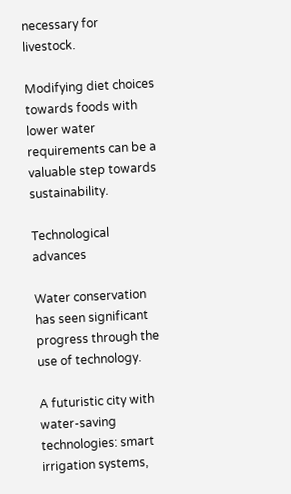necessary for livestock.

Modifying diet choices towards foods with lower water requirements can be a valuable step towards sustainability.

Technological advances

Water conservation has seen significant progress through the use of technology.

A futuristic city with water-saving technologies: smart irrigation systems,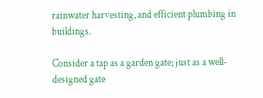rainwater harvesting, and efficient plumbing in buildings.

Consider a tap as a garden gate; just as a well-designed gate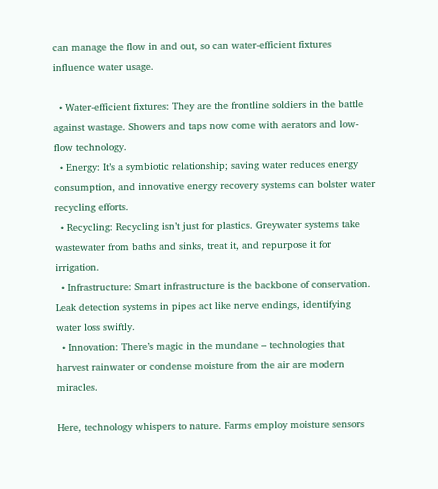can manage the flow in and out, so can water-efficient fixtures influence water usage.

  • Water-efficient fixtures: They are the frontline soldiers in the battle against wastage. Showers and taps now come with aerators and low-flow technology.
  • Energy: It’s a symbiotic relationship; saving water reduces energy consumption, and innovative energy recovery systems can bolster water recycling efforts.
  • Recycling: Recycling isn’t just for plastics. Greywater systems take wastewater from baths and sinks, treat it, and repurpose it for irrigation.
  • Infrastructure: Smart infrastructure is the backbone of conservation. Leak detection systems in pipes act like nerve endings, identifying water loss swiftly.
  • Innovation: There’s magic in the mundane – technologies that harvest rainwater or condense moisture from the air are modern miracles.

Here, technology whispers to nature. Farms employ moisture sensors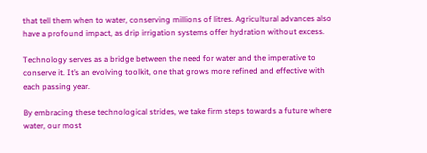that tell them when to water, conserving millions of litres. Agricultural advances also have a profound impact, as drip irrigation systems offer hydration without excess.

Technology serves as a bridge between the need for water and the imperative to conserve it. It’s an evolving toolkit, one that grows more refined and effective with each passing year.

By embracing these technological strides, we take firm steps towards a future where water, our most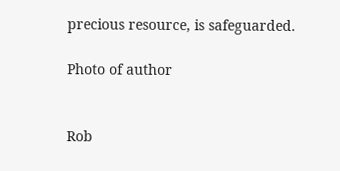precious resource, is safeguarded.

Photo of author


Rob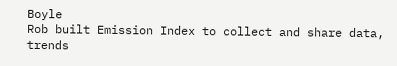Boyle
Rob built Emission Index to collect and share data, trends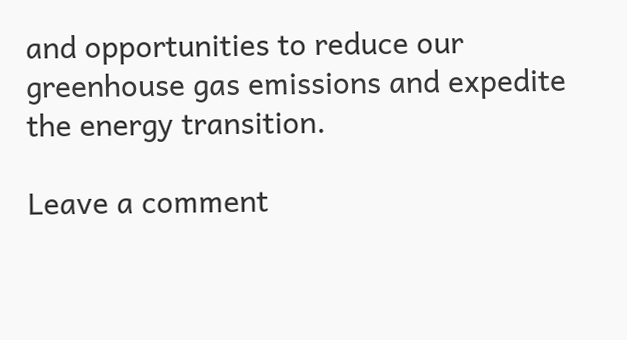and opportunities to reduce our greenhouse gas emissions and expedite the energy transition.

Leave a comment